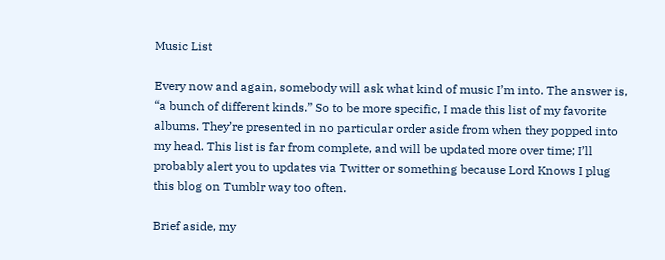Music List

Every now and again, somebody will ask what kind of music I’m into. The answer is, “a bunch of different kinds.” So to be more specific, I made this list of my favorite albums. They’re presented in no particular order aside from when they popped into my head. This list is far from complete, and will be updated more over time; I’ll probably alert you to updates via Twitter or something because Lord Knows I plug this blog on Tumblr way too often.

Brief aside, my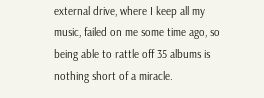external drive, where I keep all my music, failed on me some time ago, so being able to rattle off 35 albums is nothing short of a miracle.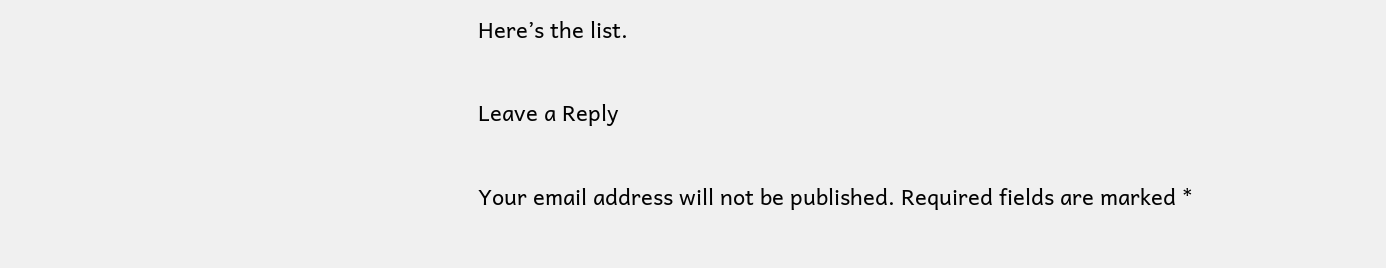Here’s the list.

Leave a Reply

Your email address will not be published. Required fields are marked *